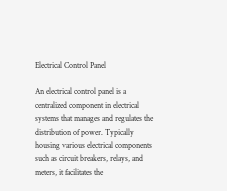Electrical Control Panel

An electrical control panel is a centralized component in electrical systems that manages and regulates the distribution of power. Typically housing various electrical components such as circuit breakers, relays, and meters, it facilitates the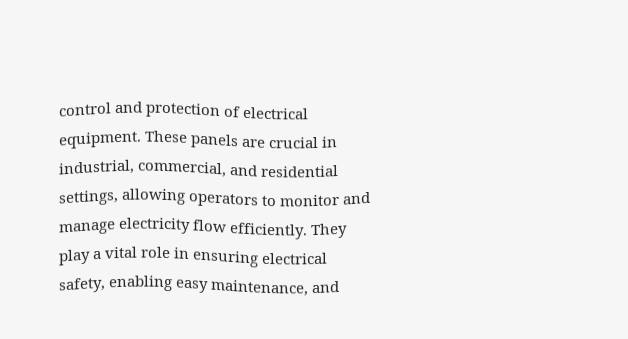control and protection of electrical equipment. These panels are crucial in industrial, commercial, and residential settings, allowing operators to monitor and manage electricity flow efficiently. They play a vital role in ensuring electrical safety, enabling easy maintenance, and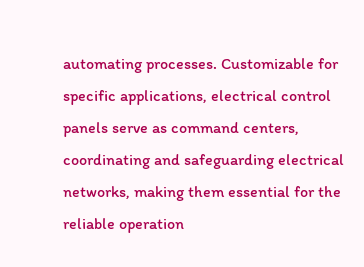automating processes. Customizable for specific applications, electrical control panels serve as command centers, coordinating and safeguarding electrical networks, making them essential for the reliable operation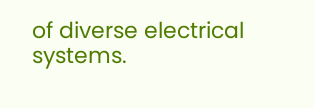of diverse electrical systems.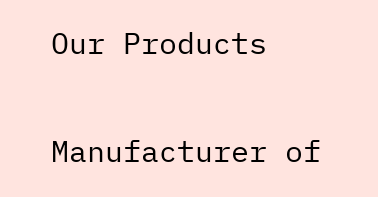Our Products

Manufacturer of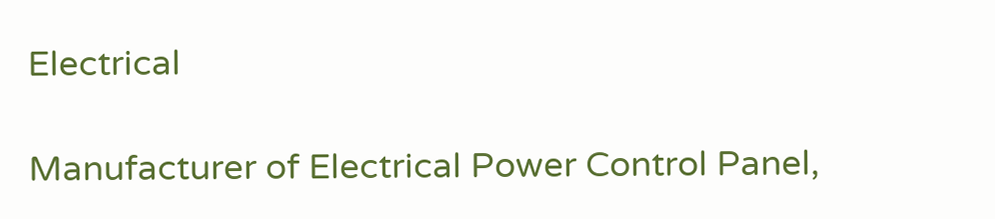Electrical

Manufacturer of Electrical Power Control Panel,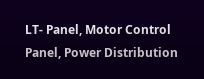LT- Panel, Motor Control Panel, Power Distribution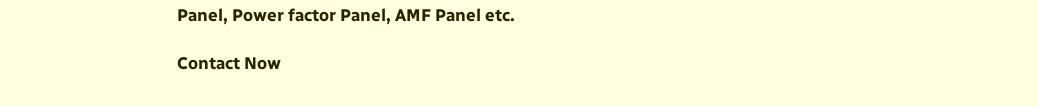Panel, Power factor Panel, AMF Panel etc.

Contact Now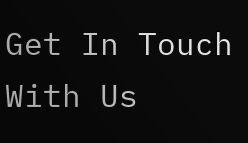Get In Touch With Us